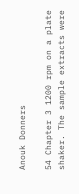Anouk Donners

54 Chapter 3 1200 rpm on a plate shaker. The sample extracts were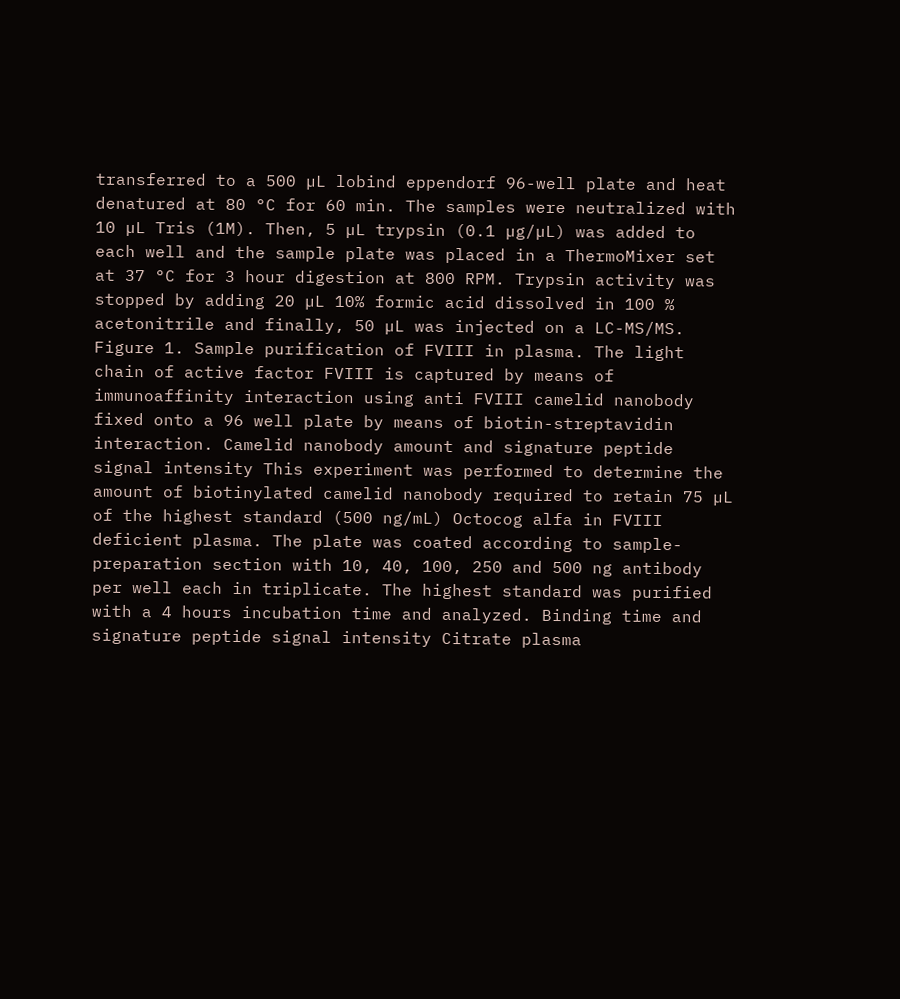transferred to a 500 µL lobind eppendorf 96-well plate and heat denatured at 80 °C for 60 min. The samples were neutralized with 10 µL Tris (1M). Then, 5 µL trypsin (0.1 µg/µL) was added to each well and the sample plate was placed in a ThermoMixer set at 37 °C for 3 hour digestion at 800 RPM. Trypsin activity was stopped by adding 20 µL 10% formic acid dissolved in 100 % acetonitrile and finally, 50 µL was injected on a LC-MS/MS. Figure 1. Sample purification of FVIII in plasma. The light chain of active factor FVIII is captured by means of immunoaffinity interaction using anti FVIII camelid nanobody fixed onto a 96 well plate by means of biotin-streptavidin interaction. Camelid nanobody amount and signature peptide signal intensity This experiment was performed to determine the amount of biotinylated camelid nanobody required to retain 75 µL of the highest standard (500 ng/mL) Octocog alfa in FVIII deficient plasma. The plate was coated according to sample-preparation section with 10, 40, 100, 250 and 500 ng antibody per well each in triplicate. The highest standard was purified with a 4 hours incubation time and analyzed. Binding time and signature peptide signal intensity Citrate plasma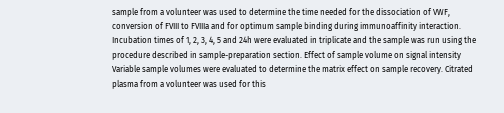sample from a volunteer was used to determine the time needed for the dissociation of VWF, conversion of FVIII to FVIIIa and for optimum sample binding during immunoaffinity interaction. Incubation times of 1, 2, 3, 4, 5 and 24h were evaluated in triplicate and the sample was run using the procedure described in sample-preparation section. Effect of sample volume on signal intensity Variable sample volumes were evaluated to determine the matrix effect on sample recovery. Citrated plasma from a volunteer was used for this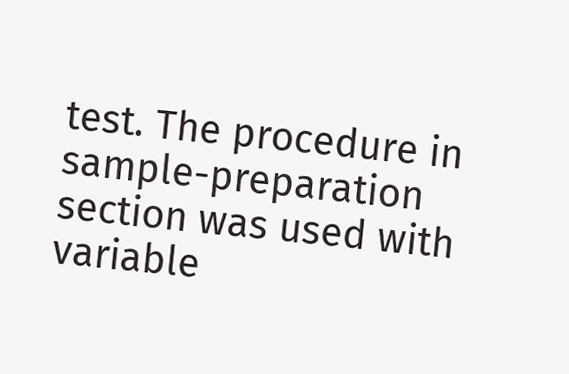test. The procedure in sample-preparation section was used with variable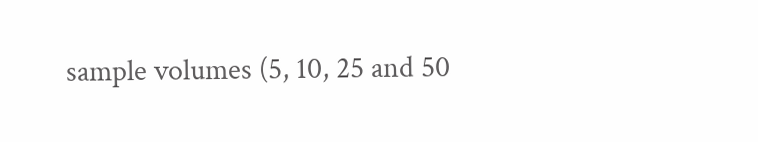sample volumes (5, 10, 25 and 50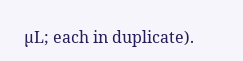µL; each in duplicate).